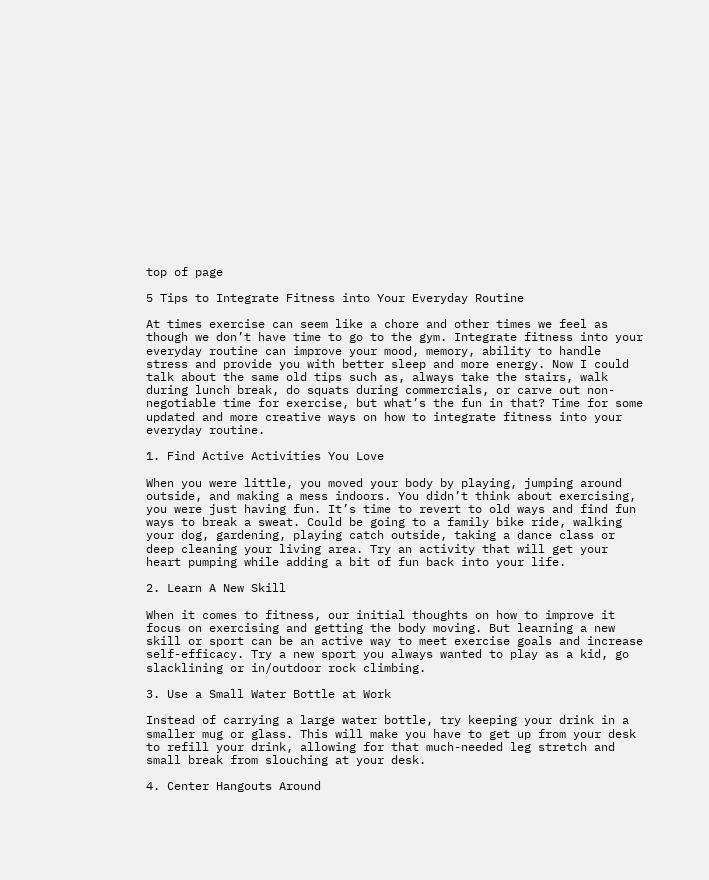top of page

5 Tips to Integrate Fitness into Your Everyday Routine

At times exercise can seem like a chore and other times we feel as though we don’t have time to go to the gym. Integrate fitness into your everyday routine can improve your mood, memory, ability to handle stress and provide you with better sleep and more energy. Now I could talk about the same old tips such as, always take the stairs, walk during lunch break, do squats during commercials, or carve out non-negotiable time for exercise, but what’s the fun in that? Time for some updated and more creative ways on how to integrate fitness into your everyday routine.

1. Find Active Activities You Love

When you were little, you moved your body by playing, jumping around outside, and making a mess indoors. You didn’t think about exercising, you were just having fun. It’s time to revert to old ways and find fun ways to break a sweat. Could be going to a family bike ride, walking your dog, gardening, playing catch outside, taking a dance class or deep cleaning your living area. Try an activity that will get your heart pumping while adding a bit of fun back into your life.

2. Learn A New Skill

When it comes to fitness, our initial thoughts on how to improve it focus on exercising and getting the body moving. But learning a new skill or sport can be an active way to meet exercise goals and increase self-efficacy. Try a new sport you always wanted to play as a kid, go slacklining or in/outdoor rock climbing.

3. Use a Small Water Bottle at Work

Instead of carrying a large water bottle, try keeping your drink in a smaller mug or glass. This will make you have to get up from your desk to refill your drink, allowing for that much-needed leg stretch and small break from slouching at your desk.

4. Center Hangouts Around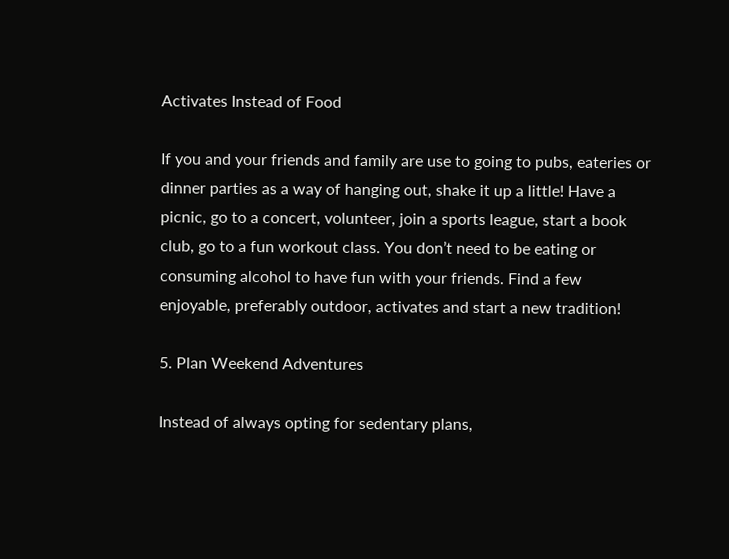Activates Instead of Food

If you and your friends and family are use to going to pubs, eateries or dinner parties as a way of hanging out, shake it up a little! Have a picnic, go to a concert, volunteer, join a sports league, start a book club, go to a fun workout class. You don’t need to be eating or consuming alcohol to have fun with your friends. Find a few enjoyable, preferably outdoor, activates and start a new tradition!

5. Plan Weekend Adventures

Instead of always opting for sedentary plans,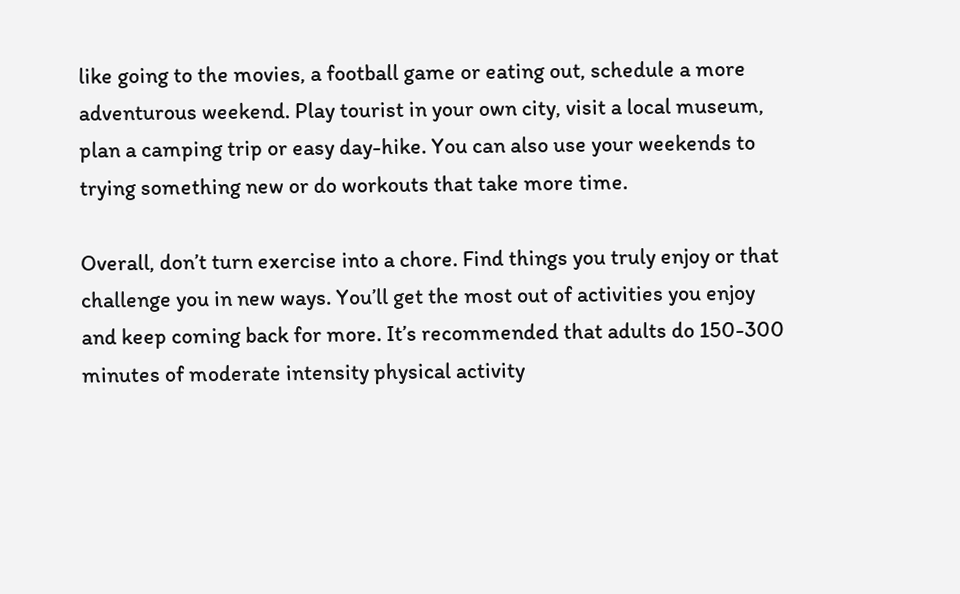like going to the movies, a football game or eating out, schedule a more adventurous weekend. Play tourist in your own city, visit a local museum, plan a camping trip or easy day-hike. You can also use your weekends to trying something new or do workouts that take more time.

Overall, don’t turn exercise into a chore. Find things you truly enjoy or that challenge you in new ways. You’ll get the most out of activities you enjoy and keep coming back for more. It’s recommended that adults do 150-300 minutes of moderate intensity physical activity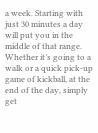a week. Starting with just 30 minutes a day will put you in the middle of that range. Whether it’s going to a walk or a quick pick-up game of kickball, at the end of the day, simply get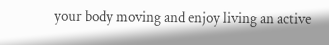your body moving and enjoy living an active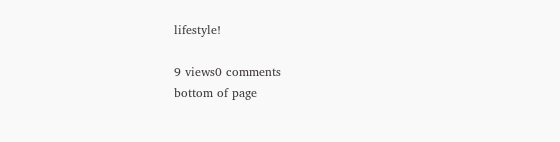lifestyle!

9 views0 comments
bottom of page